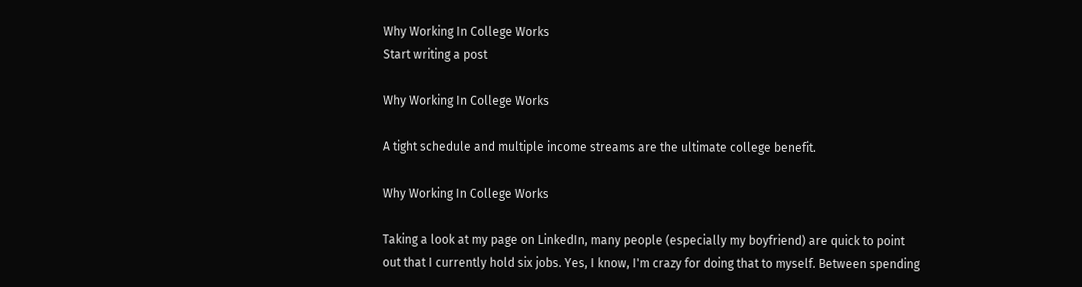Why Working In College Works
Start writing a post

Why Working In College Works

A tight schedule and multiple income streams are the ultimate college benefit.

Why Working In College Works

Taking a look at my page on LinkedIn, many people (especially my boyfriend) are quick to point out that I currently hold six jobs. Yes, I know, I'm crazy for doing that to myself. Between spending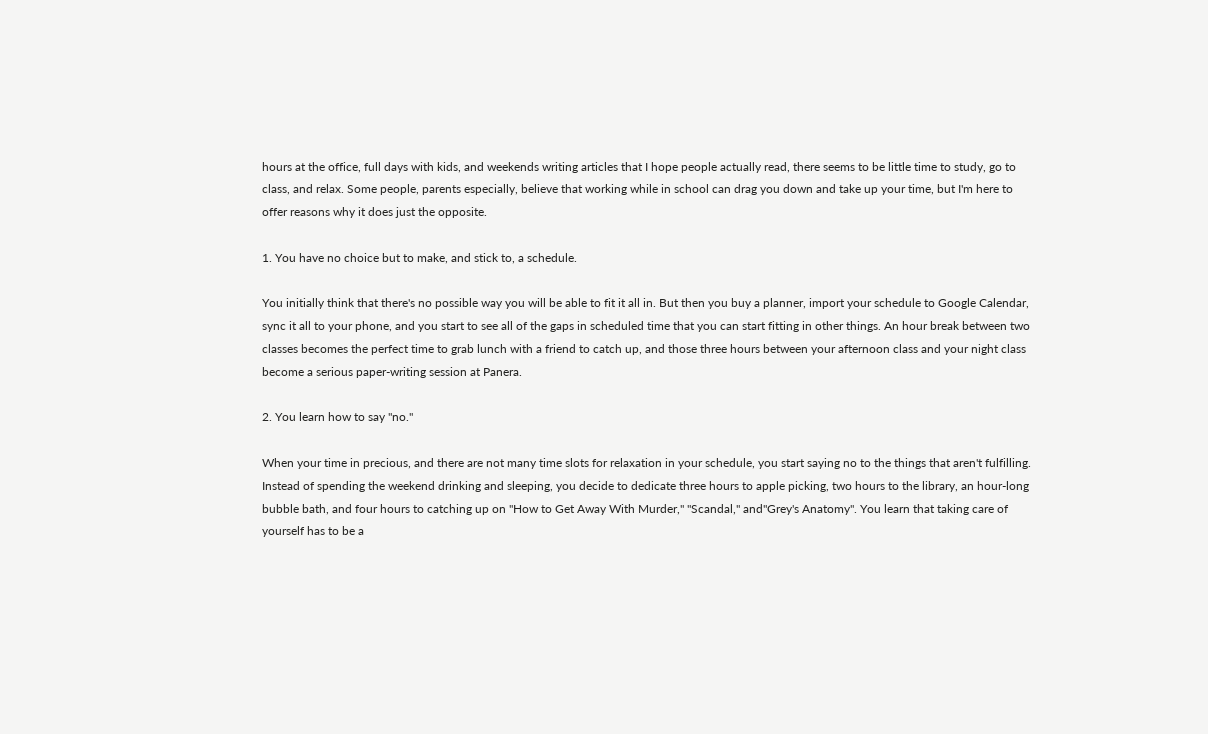hours at the office, full days with kids, and weekends writing articles that I hope people actually read, there seems to be little time to study, go to class, and relax. Some people, parents especially, believe that working while in school can drag you down and take up your time, but I'm here to offer reasons why it does just the opposite.

1. You have no choice but to make, and stick to, a schedule.

You initially think that there's no possible way you will be able to fit it all in. But then you buy a planner, import your schedule to Google Calendar, sync it all to your phone, and you start to see all of the gaps in scheduled time that you can start fitting in other things. An hour break between two classes becomes the perfect time to grab lunch with a friend to catch up, and those three hours between your afternoon class and your night class become a serious paper-writing session at Panera.

2. You learn how to say "no."

When your time in precious, and there are not many time slots for relaxation in your schedule, you start saying no to the things that aren't fulfilling. Instead of spending the weekend drinking and sleeping, you decide to dedicate three hours to apple picking, two hours to the library, an hour-long bubble bath, and four hours to catching up on "How to Get Away With Murder," "Scandal," and"Grey's Anatomy". You learn that taking care of yourself has to be a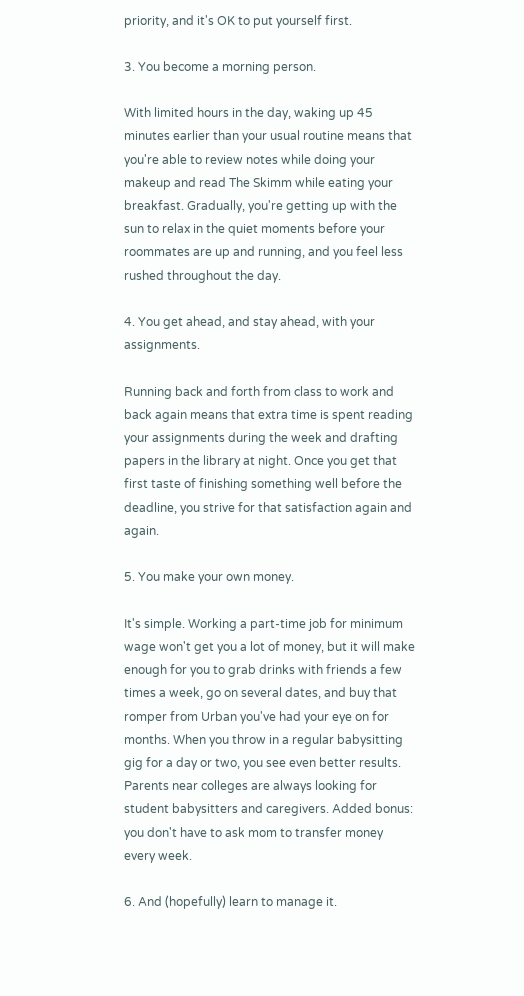priority, and it's OK to put yourself first.

3. You become a morning person.

With limited hours in the day, waking up 45 minutes earlier than your usual routine means that you're able to review notes while doing your makeup and read The Skimm while eating your breakfast. Gradually, you're getting up with the sun to relax in the quiet moments before your roommates are up and running, and you feel less rushed throughout the day.

4. You get ahead, and stay ahead, with your assignments.

Running back and forth from class to work and back again means that extra time is spent reading your assignments during the week and drafting papers in the library at night. Once you get that first taste of finishing something well before the deadline, you strive for that satisfaction again and again.

5. You make your own money.

It's simple. Working a part-time job for minimum wage won't get you a lot of money, but it will make enough for you to grab drinks with friends a few times a week, go on several dates, and buy that romper from Urban you've had your eye on for months. When you throw in a regular babysitting gig for a day or two, you see even better results. Parents near colleges are always looking for student babysitters and caregivers. Added bonus: you don't have to ask mom to transfer money every week.

6. And (hopefully) learn to manage it.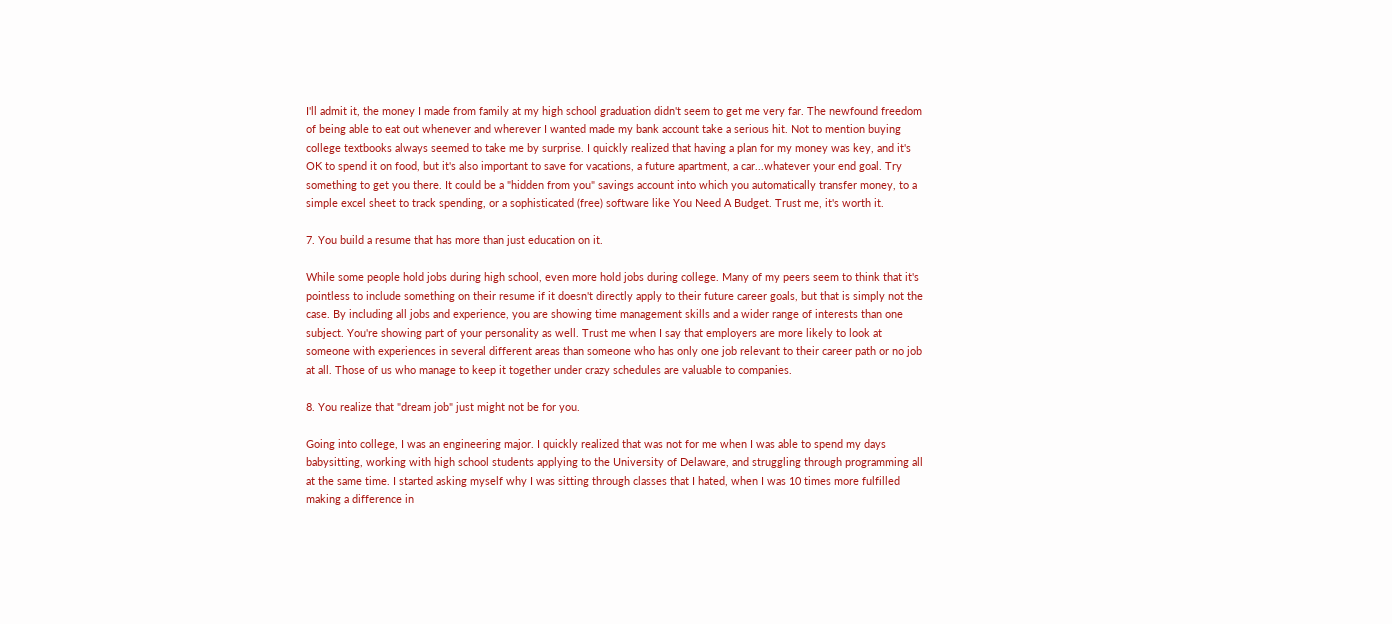I'll admit it, the money I made from family at my high school graduation didn't seem to get me very far. The newfound freedom of being able to eat out whenever and wherever I wanted made my bank account take a serious hit. Not to mention buying college textbooks always seemed to take me by surprise. I quickly realized that having a plan for my money was key, and it's OK to spend it on food, but it's also important to save for vacations, a future apartment, a car...whatever your end goal. Try something to get you there. It could be a "hidden from you" savings account into which you automatically transfer money, to a simple excel sheet to track spending, or a sophisticated (free) software like You Need A Budget. Trust me, it's worth it.

7. You build a resume that has more than just education on it.

While some people hold jobs during high school, even more hold jobs during college. Many of my peers seem to think that it's pointless to include something on their resume if it doesn't directly apply to their future career goals, but that is simply not the case. By including all jobs and experience, you are showing time management skills and a wider range of interests than one subject. You're showing part of your personality as well. Trust me when I say that employers are more likely to look at someone with experiences in several different areas than someone who has only one job relevant to their career path or no job at all. Those of us who manage to keep it together under crazy schedules are valuable to companies.

8. You realize that "dream job" just might not be for you.

Going into college, I was an engineering major. I quickly realized that was not for me when I was able to spend my days babysitting, working with high school students applying to the University of Delaware, and struggling through programming all at the same time. I started asking myself why I was sitting through classes that I hated, when I was 10 times more fulfilled making a difference in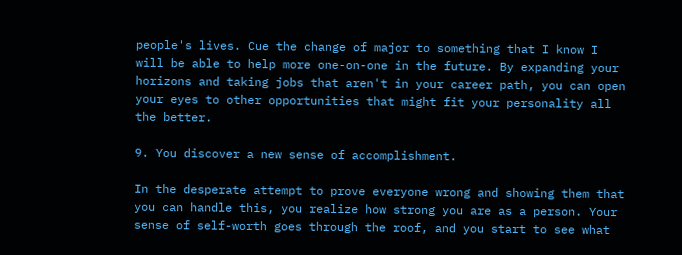people's lives. Cue the change of major to something that I know I will be able to help more one-on-one in the future. By expanding your horizons and taking jobs that aren't in your career path, you can open your eyes to other opportunities that might fit your personality all the better.

9. You discover a new sense of accomplishment.

In the desperate attempt to prove everyone wrong and showing them that you can handle this, you realize how strong you are as a person. Your sense of self-worth goes through the roof, and you start to see what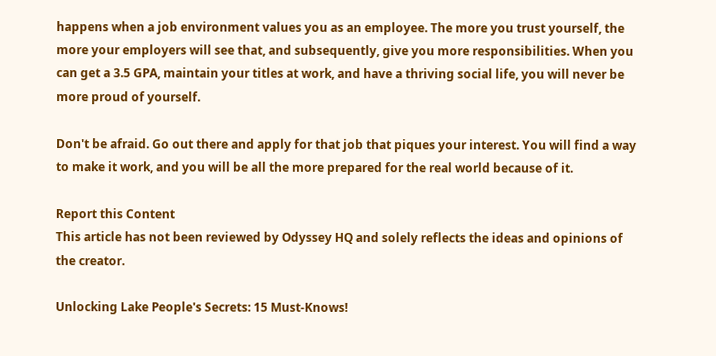happens when a job environment values you as an employee. The more you trust yourself, the more your employers will see that, and subsequently, give you more responsibilities. When you can get a 3.5 GPA, maintain your titles at work, and have a thriving social life, you will never be more proud of yourself.

Don't be afraid. Go out there and apply for that job that piques your interest. You will find a way to make it work, and you will be all the more prepared for the real world because of it.

Report this Content
This article has not been reviewed by Odyssey HQ and solely reflects the ideas and opinions of the creator.

Unlocking Lake People's Secrets: 15 Must-Knows!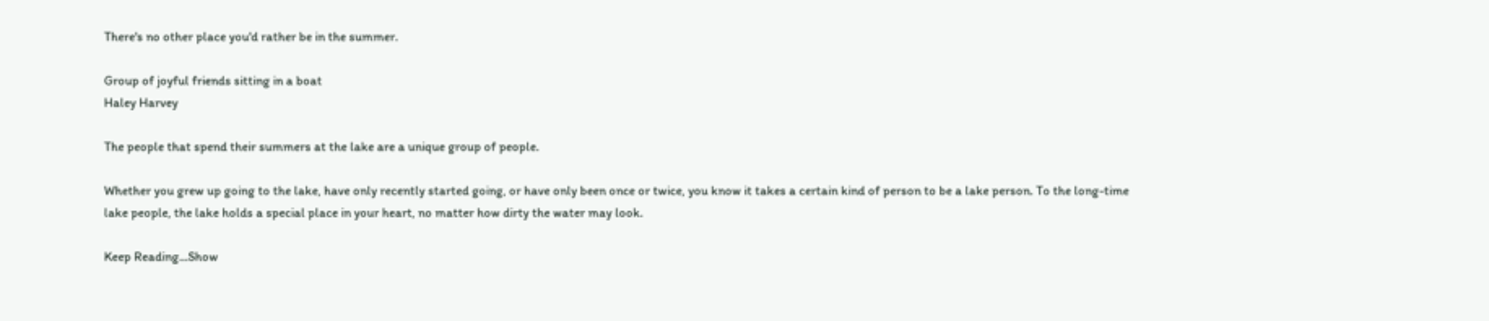There's no other place you'd rather be in the summer.

Group of joyful friends sitting in a boat
Haley Harvey

The people that spend their summers at the lake are a unique group of people.

Whether you grew up going to the lake, have only recently started going, or have only been once or twice, you know it takes a certain kind of person to be a lake person. To the long-time lake people, the lake holds a special place in your heart, no matter how dirty the water may look.

Keep Reading...Show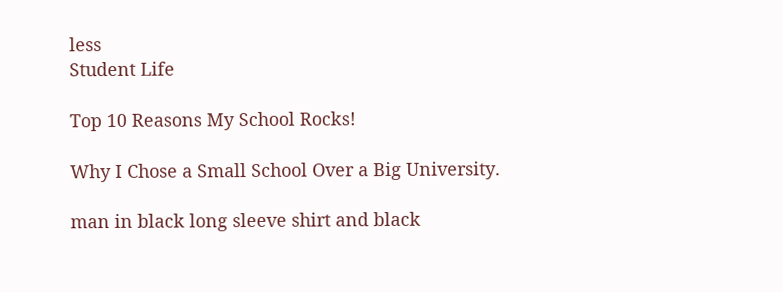less
Student Life

Top 10 Reasons My School Rocks!

Why I Chose a Small School Over a Big University.

man in black long sleeve shirt and black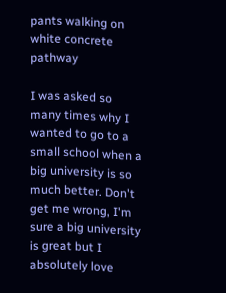pants walking on white concrete pathway

I was asked so many times why I wanted to go to a small school when a big university is so much better. Don't get me wrong, I'm sure a big university is great but I absolutely love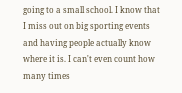going to a small school. I know that I miss out on big sporting events and having people actually know where it is. I can't even count how many times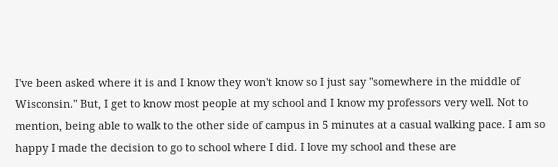I've been asked where it is and I know they won't know so I just say "somewhere in the middle of Wisconsin." But, I get to know most people at my school and I know my professors very well. Not to mention, being able to walk to the other side of campus in 5 minutes at a casual walking pace. I am so happy I made the decision to go to school where I did. I love my school and these are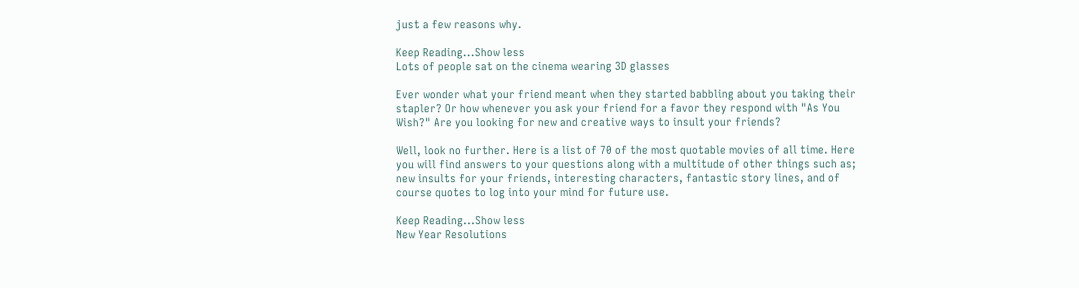just a few reasons why.

Keep Reading...Show less
Lots of people sat on the cinema wearing 3D glasses

Ever wonder what your friend meant when they started babbling about you taking their stapler? Or how whenever you ask your friend for a favor they respond with "As You Wish?" Are you looking for new and creative ways to insult your friends?

Well, look no further. Here is a list of 70 of the most quotable movies of all time. Here you will find answers to your questions along with a multitude of other things such as; new insults for your friends, interesting characters, fantastic story lines, and of course quotes to log into your mind for future use.

Keep Reading...Show less
New Year Resolutions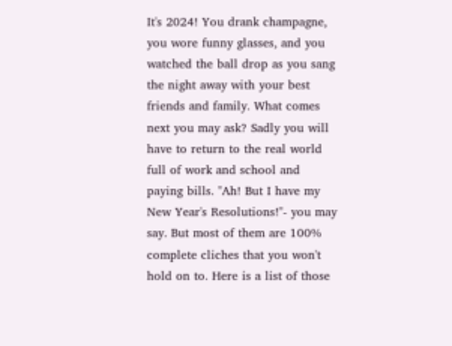It's 2024! You drank champagne, you wore funny glasses, and you watched the ball drop as you sang the night away with your best friends and family. What comes next you may ask? Sadly you will have to return to the real world full of work and school and paying bills. "Ah! But I have my New Year's Resolutions!"- you may say. But most of them are 100% complete cliches that you won't hold on to. Here is a list of those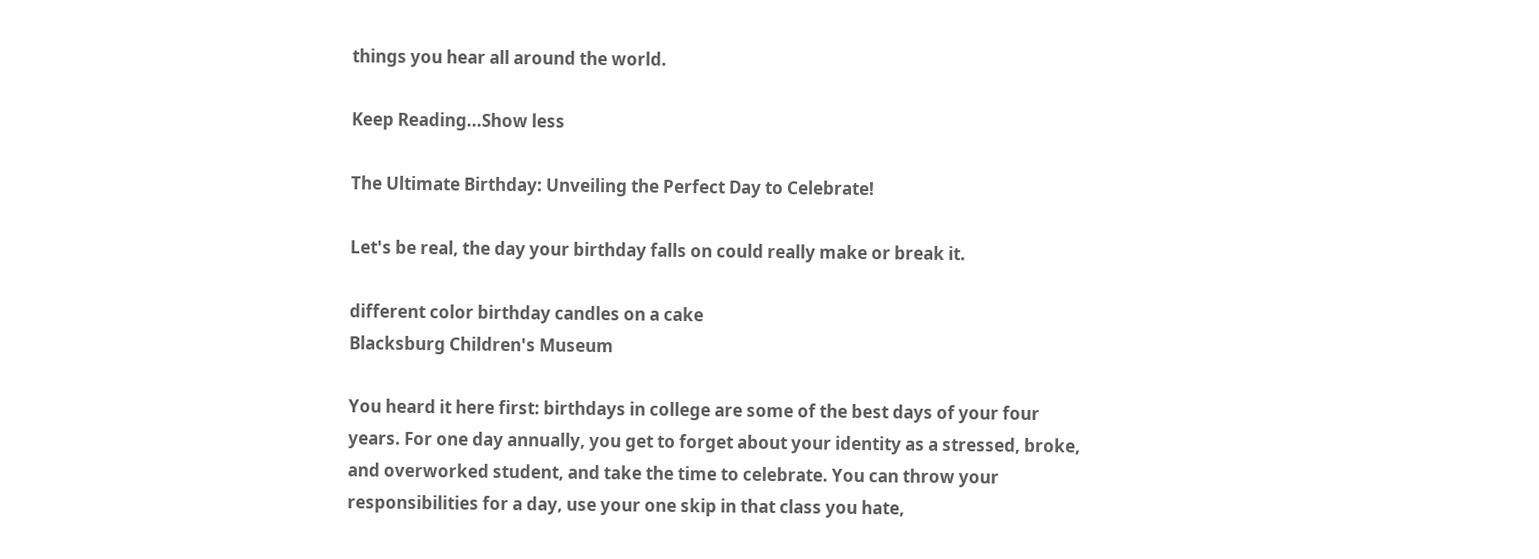things you hear all around the world.

Keep Reading...Show less

The Ultimate Birthday: Unveiling the Perfect Day to Celebrate!

Let's be real, the day your birthday falls on could really make or break it.

different color birthday candles on a cake
Blacksburg Children's Museum

You heard it here first: birthdays in college are some of the best days of your four years. For one day annually, you get to forget about your identity as a stressed, broke, and overworked student, and take the time to celebrate. You can throw your responsibilities for a day, use your one skip in that class you hate,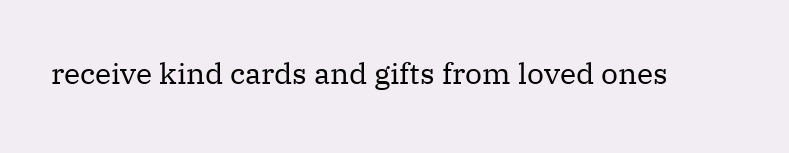receive kind cards and gifts from loved ones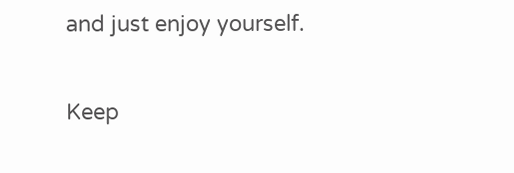and just enjoy yourself.

Keep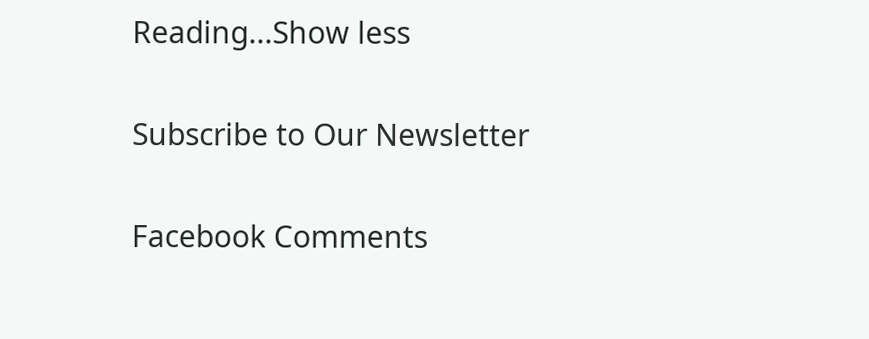Reading...Show less

Subscribe to Our Newsletter

Facebook Comments